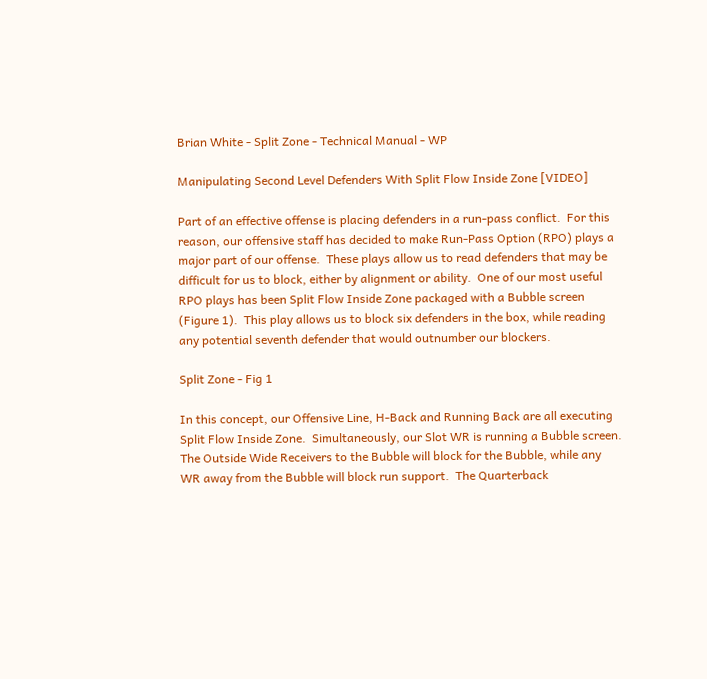Brian White - Split Zone - Technical Manual - WP

Manipulating Second Level Defenders With Split Flow Inside Zone [VIDEO]

Part of an effective offense is placing defenders in a run-pass conflict.  For this reason, our offensive staff has decided to make Run-Pass Option (RPO) plays a major part of our offense.  These plays allow us to read defenders that may be difficult for us to block, either by alignment or ability.  One of our most useful RPO plays has been Split Flow Inside Zone packaged with a Bubble screen (Figure 1).  This play allows us to block six defenders in the box, while reading any potential seventh defender that would outnumber our blockers.

Split Zone - Fig 1

In this concept, our Offensive Line, H-Back and Running Back are all executing Split Flow Inside Zone.  Simultaneously, our Slot WR is running a Bubble screen.  The Outside Wide Receivers to the Bubble will block for the Bubble, while any WR away from the Bubble will block run support.  The Quarterback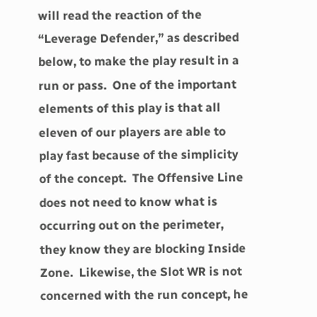will read the reaction of the “Leverage Defender,” as described below, to make the play result in a run or pass.  One of the important elements of this play is that all eleven of our players are able to play fast because of the simplicity of the concept.  The Offensive Line does not need to know what is occurring out on the perimeter, they know they are blocking Inside Zone.  Likewise, the Slot WR is not concerned with the run concept, he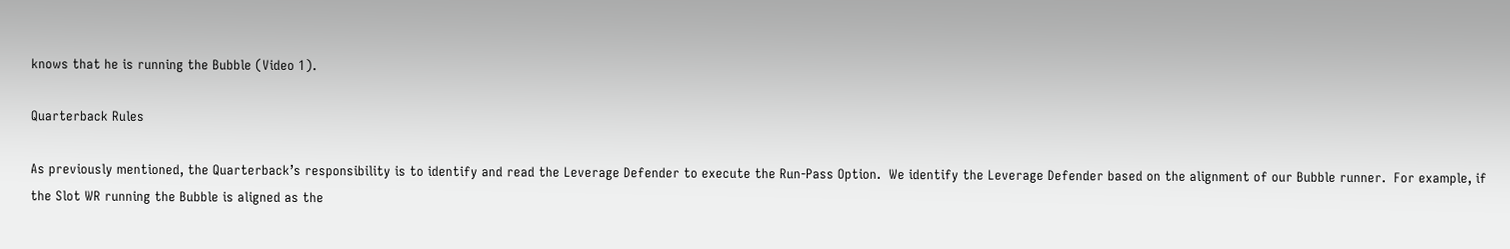knows that he is running the Bubble (Video 1).

Quarterback Rules

As previously mentioned, the Quarterback’s responsibility is to identify and read the Leverage Defender to execute the Run-Pass Option.  We identify the Leverage Defender based on the alignment of our Bubble runner.  For example, if the Slot WR running the Bubble is aligned as the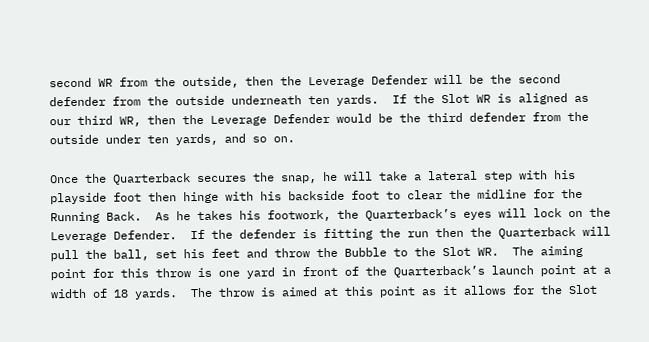second WR from the outside, then the Leverage Defender will be the second defender from the outside underneath ten yards.  If the Slot WR is aligned as our third WR, then the Leverage Defender would be the third defender from the outside under ten yards, and so on.

Once the Quarterback secures the snap, he will take a lateral step with his playside foot then hinge with his backside foot to clear the midline for the Running Back.  As he takes his footwork, the Quarterback’s eyes will lock on the Leverage Defender.  If the defender is fitting the run then the Quarterback will pull the ball, set his feet and throw the Bubble to the Slot WR.  The aiming point for this throw is one yard in front of the Quarterback’s launch point at a width of 18 yards.  The throw is aimed at this point as it allows for the Slot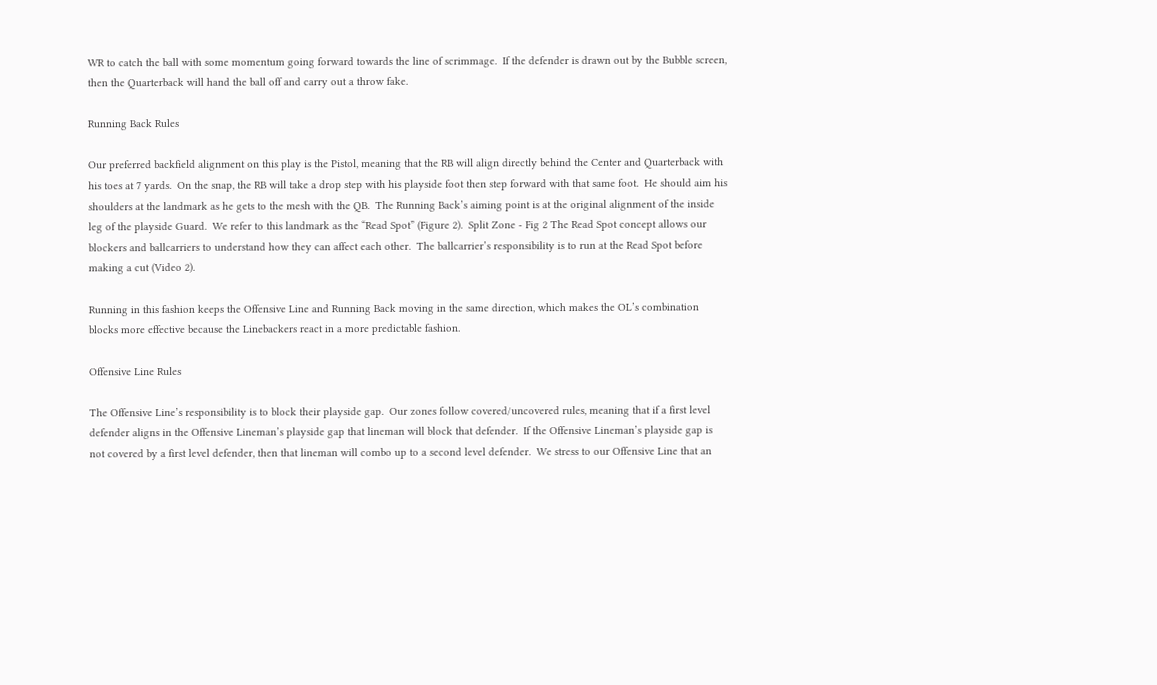WR to catch the ball with some momentum going forward towards the line of scrimmage.  If the defender is drawn out by the Bubble screen, then the Quarterback will hand the ball off and carry out a throw fake.

Running Back Rules

Our preferred backfield alignment on this play is the Pistol, meaning that the RB will align directly behind the Center and Quarterback with his toes at 7 yards.  On the snap, the RB will take a drop step with his playside foot then step forward with that same foot.  He should aim his shoulders at the landmark as he gets to the mesh with the QB.  The Running Back’s aiming point is at the original alignment of the inside leg of the playside Guard.  We refer to this landmark as the “Read Spot” (Figure 2).  Split Zone - Fig 2 The Read Spot concept allows our blockers and ballcarriers to understand how they can affect each other.  The ballcarrier’s responsibility is to run at the Read Spot before making a cut (Video 2).

Running in this fashion keeps the Offensive Line and Running Back moving in the same direction, which makes the OL’s combination blocks more effective because the Linebackers react in a more predictable fashion.

Offensive Line Rules

The Offensive Line’s responsibility is to block their playside gap.  Our zones follow covered/uncovered rules, meaning that if a first level defender aligns in the Offensive Lineman’s playside gap that lineman will block that defender.  If the Offensive Lineman’s playside gap is not covered by a first level defender, then that lineman will combo up to a second level defender.  We stress to our Offensive Line that an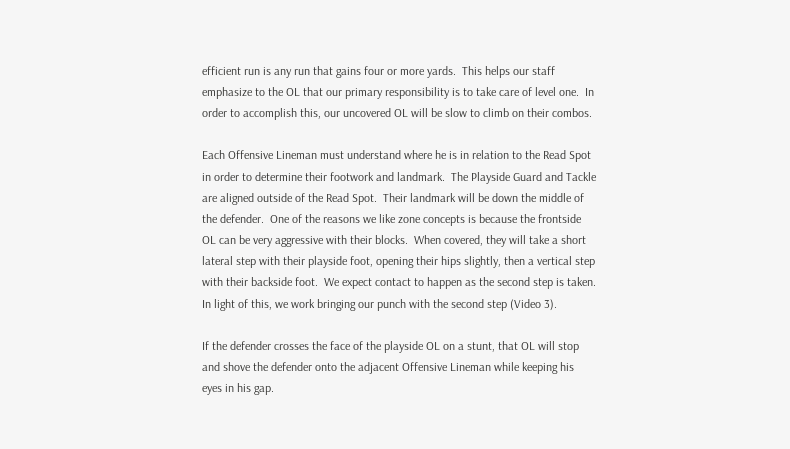efficient run is any run that gains four or more yards.  This helps our staff emphasize to the OL that our primary responsibility is to take care of level one.  In order to accomplish this, our uncovered OL will be slow to climb on their combos.

Each Offensive Lineman must understand where he is in relation to the Read Spot in order to determine their footwork and landmark.  The Playside Guard and Tackle are aligned outside of the Read Spot.  Their landmark will be down the middle of the defender.  One of the reasons we like zone concepts is because the frontside OL can be very aggressive with their blocks.  When covered, they will take a short lateral step with their playside foot, opening their hips slightly, then a vertical step with their backside foot.  We expect contact to happen as the second step is taken.  In light of this, we work bringing our punch with the second step (Video 3).

If the defender crosses the face of the playside OL on a stunt, that OL will stop and shove the defender onto the adjacent Offensive Lineman while keeping his eyes in his gap.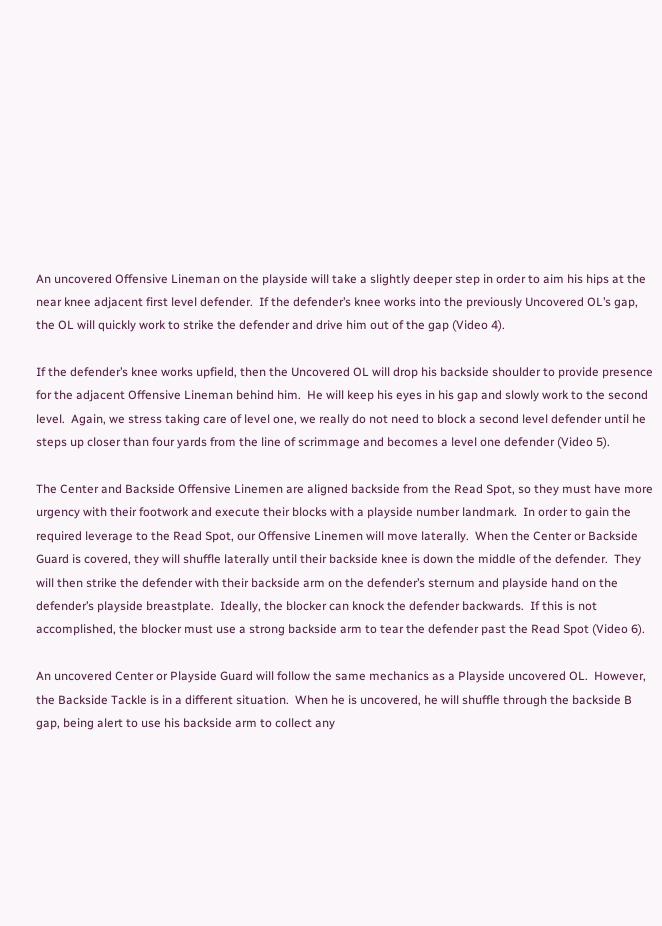An uncovered Offensive Lineman on the playside will take a slightly deeper step in order to aim his hips at the near knee adjacent first level defender.  If the defender’s knee works into the previously Uncovered OL’s gap, the OL will quickly work to strike the defender and drive him out of the gap (Video 4).

If the defender’s knee works upfield, then the Uncovered OL will drop his backside shoulder to provide presence for the adjacent Offensive Lineman behind him.  He will keep his eyes in his gap and slowly work to the second level.  Again, we stress taking care of level one, we really do not need to block a second level defender until he steps up closer than four yards from the line of scrimmage and becomes a level one defender (Video 5).

The Center and Backside Offensive Linemen are aligned backside from the Read Spot, so they must have more urgency with their footwork and execute their blocks with a playside number landmark.  In order to gain the required leverage to the Read Spot, our Offensive Linemen will move laterally.  When the Center or Backside Guard is covered, they will shuffle laterally until their backside knee is down the middle of the defender.  They will then strike the defender with their backside arm on the defender’s sternum and playside hand on the defender’s playside breastplate.  Ideally, the blocker can knock the defender backwards.  If this is not accomplished, the blocker must use a strong backside arm to tear the defender past the Read Spot (Video 6).

An uncovered Center or Playside Guard will follow the same mechanics as a Playside uncovered OL.  However, the Backside Tackle is in a different situation.  When he is uncovered, he will shuffle through the backside B gap, being alert to use his backside arm to collect any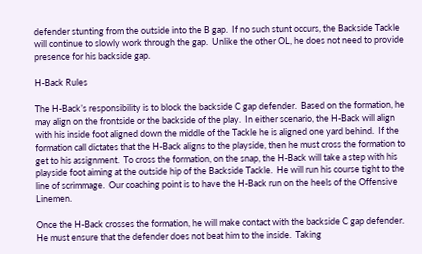defender stunting from the outside into the B gap.  If no such stunt occurs, the Backside Tackle will continue to slowly work through the gap.  Unlike the other OL, he does not need to provide presence for his backside gap.

H-Back Rules

The H-Back’s responsibility is to block the backside C gap defender.  Based on the formation, he may align on the frontside or the backside of the play.  In either scenario, the H-Back will align with his inside foot aligned down the middle of the Tackle he is aligned one yard behind.  If the formation call dictates that the H-Back aligns to the playside, then he must cross the formation to get to his assignment.  To cross the formation, on the snap, the H-Back will take a step with his playside foot aiming at the outside hip of the Backside Tackle.  He will run his course tight to the line of scrimmage.  Our coaching point is to have the H-Back run on the heels of the Offensive Linemen.

Once the H-Back crosses the formation, he will make contact with the backside C gap defender.  He must ensure that the defender does not beat him to the inside.  Taking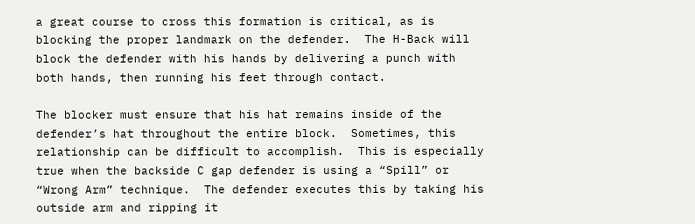a great course to cross this formation is critical, as is blocking the proper landmark on the defender.  The H-Back will block the defender with his hands by delivering a punch with both hands, then running his feet through contact.

The blocker must ensure that his hat remains inside of the defender’s hat throughout the entire block.  Sometimes, this relationship can be difficult to accomplish.  This is especially true when the backside C gap defender is using a “Spill” or “Wrong Arm” technique.  The defender executes this by taking his outside arm and ripping it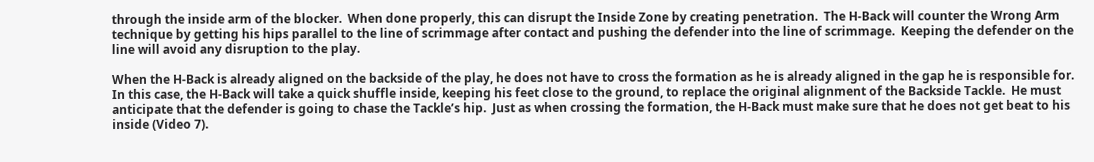through the inside arm of the blocker.  When done properly, this can disrupt the Inside Zone by creating penetration.  The H-Back will counter the Wrong Arm technique by getting his hips parallel to the line of scrimmage after contact and pushing the defender into the line of scrimmage.  Keeping the defender on the line will avoid any disruption to the play.

When the H-Back is already aligned on the backside of the play, he does not have to cross the formation as he is already aligned in the gap he is responsible for.  In this case, the H-Back will take a quick shuffle inside, keeping his feet close to the ground, to replace the original alignment of the Backside Tackle.  He must anticipate that the defender is going to chase the Tackle’s hip.  Just as when crossing the formation, the H-Back must make sure that he does not get beat to his inside (Video 7).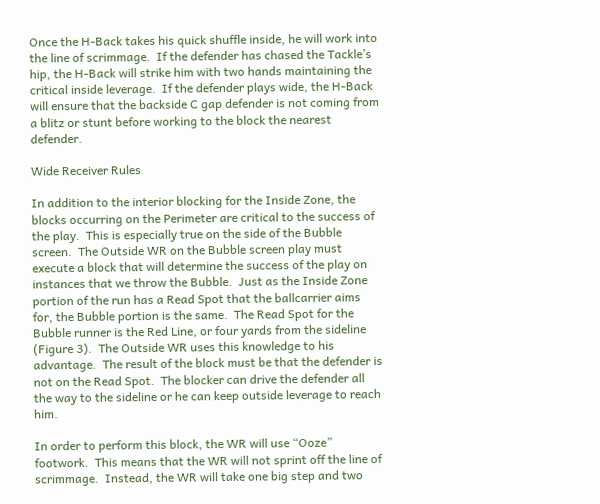Once the H-Back takes his quick shuffle inside, he will work into the line of scrimmage.  If the defender has chased the Tackle’s hip, the H-Back will strike him with two hands maintaining the critical inside leverage.  If the defender plays wide, the H-Back will ensure that the backside C gap defender is not coming from a blitz or stunt before working to the block the nearest defender.

Wide Receiver Rules

In addition to the interior blocking for the Inside Zone, the blocks occurring on the Perimeter are critical to the success of the play.  This is especially true on the side of the Bubble screen.  The Outside WR on the Bubble screen play must execute a block that will determine the success of the play on instances that we throw the Bubble.  Just as the Inside Zone portion of the run has a Read Spot that the ballcarrier aims for, the Bubble portion is the same.  The Read Spot for the Bubble runner is the Red Line, or four yards from the sideline (Figure 3).  The Outside WR uses this knowledge to his advantage.  The result of the block must be that the defender is not on the Read Spot.  The blocker can drive the defender all the way to the sideline or he can keep outside leverage to reach him.

In order to perform this block, the WR will use “Ooze” footwork.  This means that the WR will not sprint off the line of scrimmage.  Instead, the WR will take one big step and two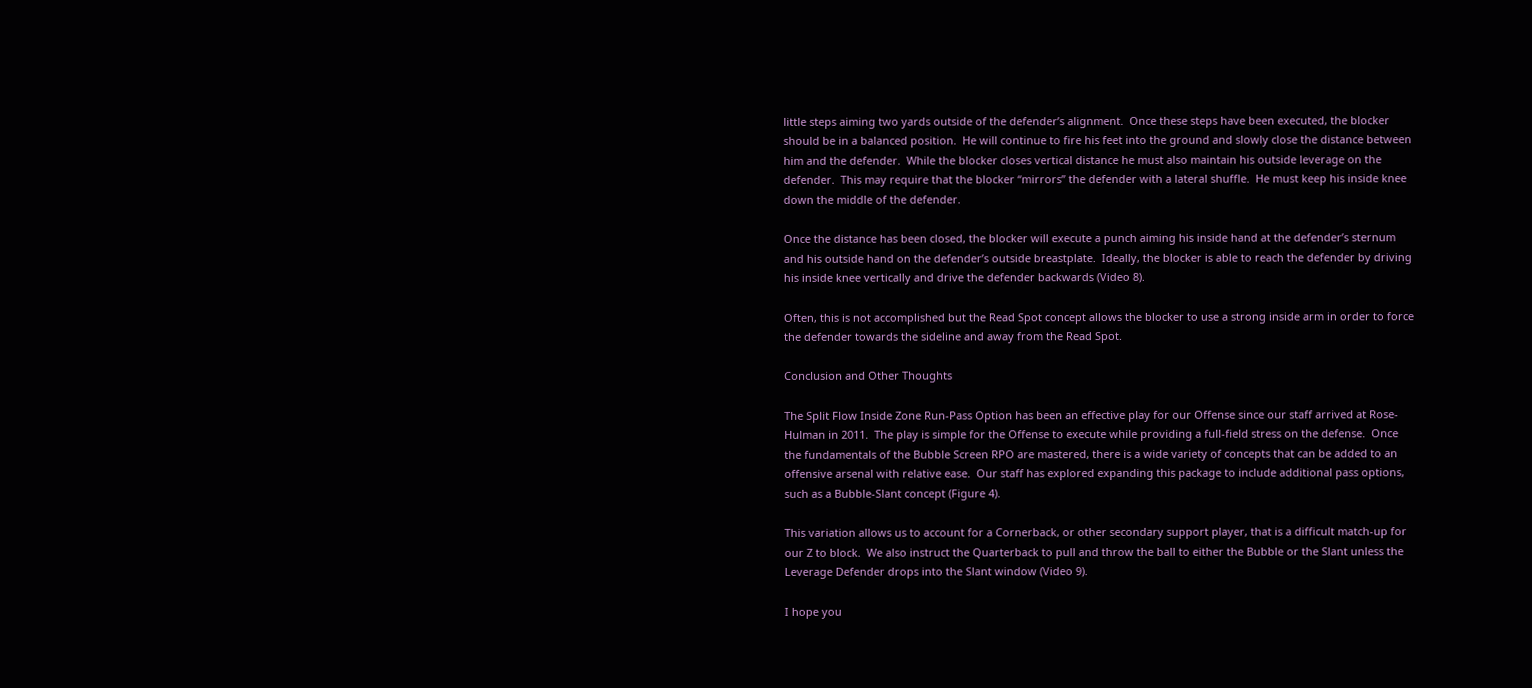little steps aiming two yards outside of the defender’s alignment.  Once these steps have been executed, the blocker should be in a balanced position.  He will continue to fire his feet into the ground and slowly close the distance between him and the defender.  While the blocker closes vertical distance he must also maintain his outside leverage on the defender.  This may require that the blocker “mirrors” the defender with a lateral shuffle.  He must keep his inside knee down the middle of the defender.

Once the distance has been closed, the blocker will execute a punch aiming his inside hand at the defender’s sternum and his outside hand on the defender’s outside breastplate.  Ideally, the blocker is able to reach the defender by driving his inside knee vertically and drive the defender backwards (Video 8).

Often, this is not accomplished but the Read Spot concept allows the blocker to use a strong inside arm in order to force the defender towards the sideline and away from the Read Spot.

Conclusion and Other Thoughts

The Split Flow Inside Zone Run-Pass Option has been an effective play for our Offense since our staff arrived at Rose-Hulman in 2011.  The play is simple for the Offense to execute while providing a full-field stress on the defense.  Once the fundamentals of the Bubble Screen RPO are mastered, there is a wide variety of concepts that can be added to an offensive arsenal with relative ease.  Our staff has explored expanding this package to include additional pass options, such as a Bubble-Slant concept (Figure 4).

This variation allows us to account for a Cornerback, or other secondary support player, that is a difficult match-up for our Z to block.  We also instruct the Quarterback to pull and throw the ball to either the Bubble or the Slant unless the Leverage Defender drops into the Slant window (Video 9).

I hope you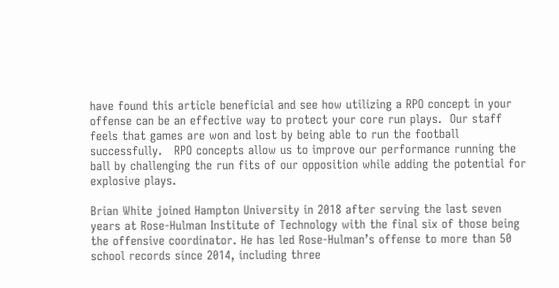have found this article beneficial and see how utilizing a RPO concept in your offense can be an effective way to protect your core run plays.  Our staff feels that games are won and lost by being able to run the football successfully.   RPO concepts allow us to improve our performance running the ball by challenging the run fits of our opposition while adding the potential for explosive plays.

Brian White joined Hampton University in 2018 after serving the last seven years at Rose-Hulman Institute of Technology with the final six of those being the offensive coordinator. He has led Rose-Hulman’s offense to more than 50 school records since 2014, including three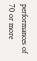performances of 70 or more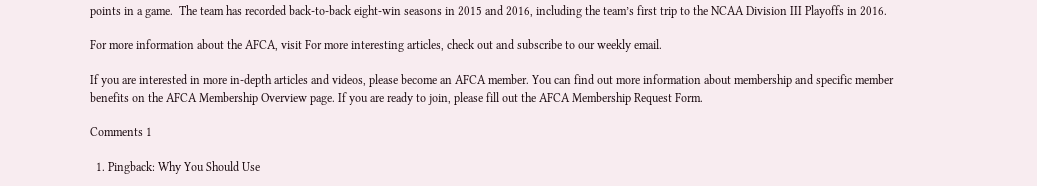points in a game.  The team has recorded back-to-back eight-win seasons in 2015 and 2016, including the team’s first trip to the NCAA Division III Playoffs in 2016.

For more information about the AFCA, visit For more interesting articles, check out and subscribe to our weekly email.

If you are interested in more in-depth articles and videos, please become an AFCA member. You can find out more information about membership and specific member benefits on the AFCA Membership Overview page. If you are ready to join, please fill out the AFCA Membership Request Form.

Comments 1

  1. Pingback: Why You Should Use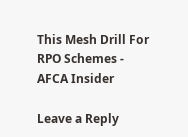This Mesh Drill For RPO Schemes - AFCA Insider

Leave a Reply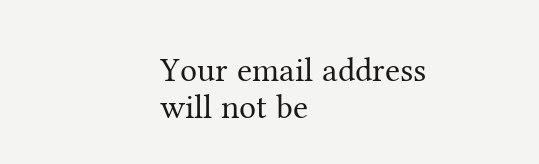Your email address will not be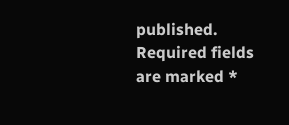published. Required fields are marked *